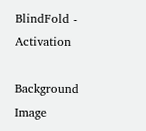BlindFold - Activation

Background Image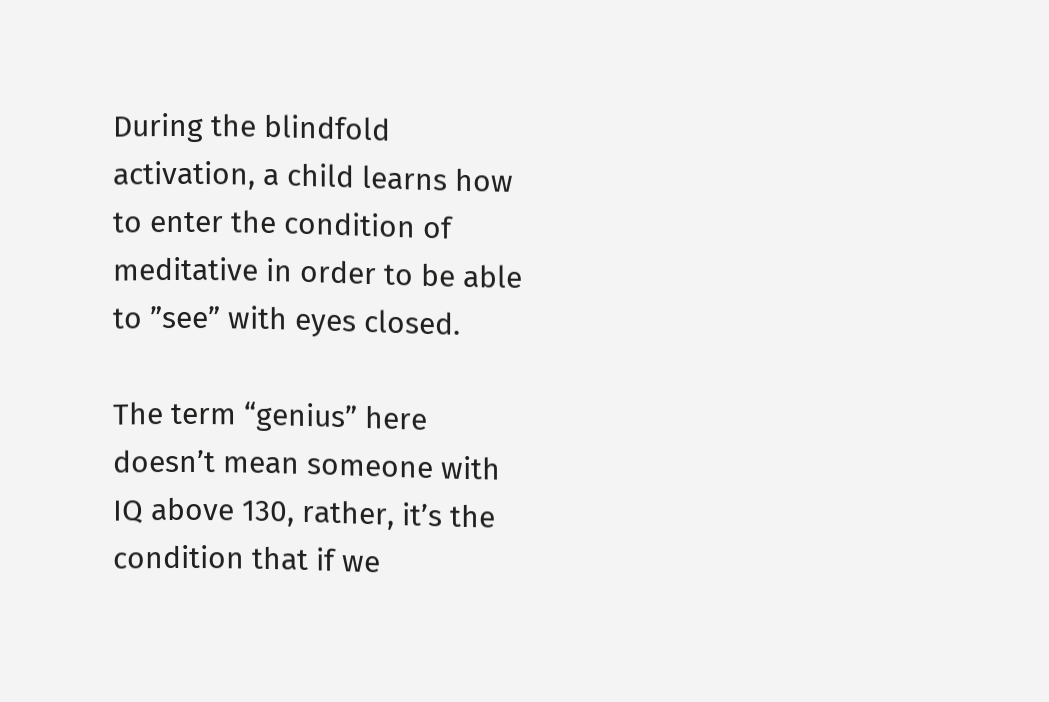During the blindfold activation, a child learns how to enter the condition of meditative in order to be able to ”see” with eyes closed.

The term “genius” here doesn’t mean someone with IQ above 130, rather, it’s the condition that if we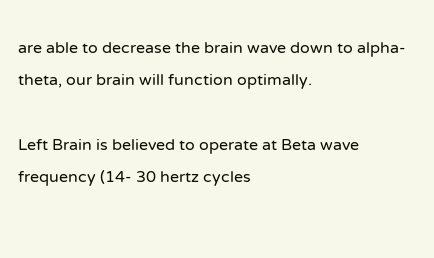are able to decrease the brain wave down to alpha-theta, our brain will function optimally.

Left Brain is believed to operate at Beta wave frequency (14- 30 hertz cycles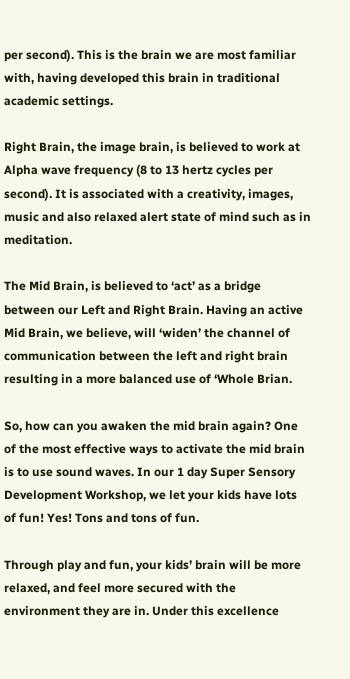per second). This is the brain we are most familiar with, having developed this brain in traditional academic settings.

Right Brain, the image brain, is believed to work at Alpha wave frequency (8 to 13 hertz cycles per second). It is associated with a creativity, images, music and also relaxed alert state of mind such as in meditation.

The Mid Brain, is believed to ‘act’ as a bridge between our Left and Right Brain. Having an active Mid Brain, we believe, will ‘widen’ the channel of communication between the left and right brain resulting in a more balanced use of ‘Whole Brian.

So, how can you awaken the mid brain again? One of the most effective ways to activate the mid brain is to use sound waves. In our 1 day Super Sensory Development Workshop, we let your kids have lots of fun! Yes! Tons and tons of fun.

Through play and fun, your kids’ brain will be more relaxed, and feel more secured with the environment they are in. Under this excellence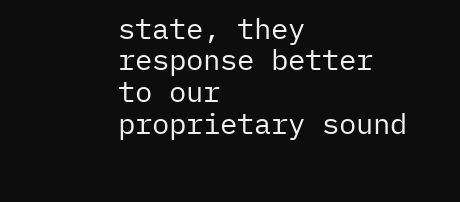state, they response better to our proprietary sound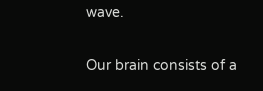wave.

Our brain consists of a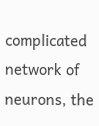complicated network of neurons, the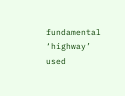fundamental ‘highway’ used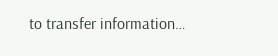to transfer information…